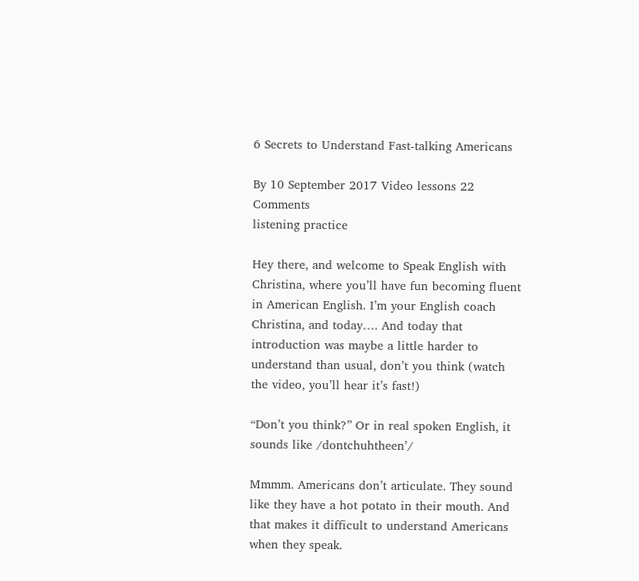6 Secrets to Understand Fast-talking Americans

By 10 September 2017 Video lessons 22 Comments
listening practice

Hey there, and welcome to Speak English with Christina, where you’ll have fun becoming fluent in American English. I’m your English coach Christina, and today…. And today that introduction was maybe a little harder to understand than usual, don’t you think (watch the video, you’ll hear it’s fast!)

“Don’t you think?” Or in real spoken English, it sounds like /dontchuhtheen’/

Mmmm. Americans don’t articulate. They sound like they have a hot potato in their mouth. And that makes it difficult to understand Americans when they speak.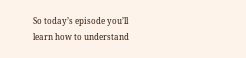So today’s episode you’ll learn how to understand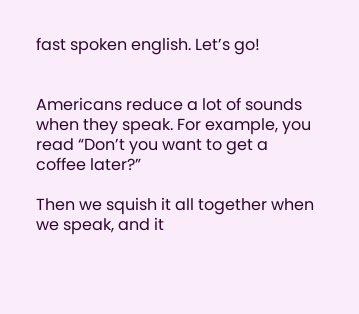fast spoken english. Let’s go!


Americans reduce a lot of sounds when they speak. For example, you read “Don’t you want to get a coffee later?”

Then we squish it all together when we speak, and it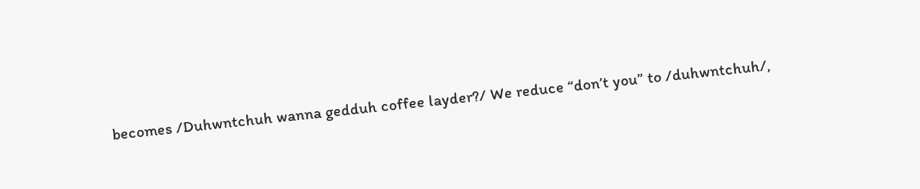becomes /Duhwntchuh wanna gedduh coffee layder?/ We reduce “don’t you” to /duhwntchuh/,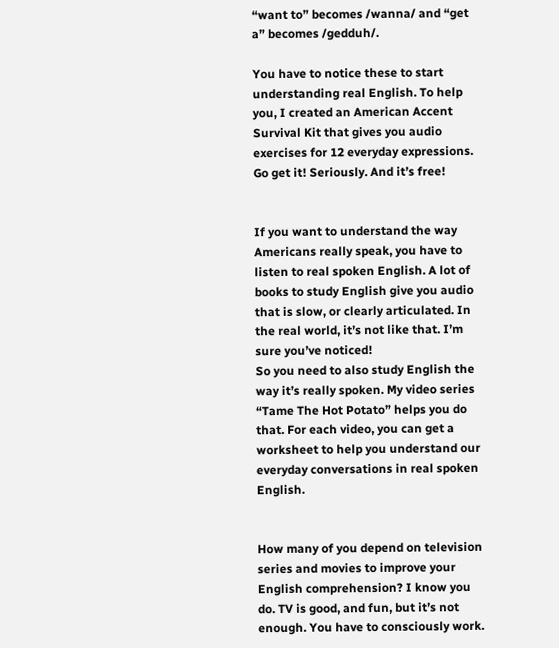“want to” becomes /wanna/ and “get a” becomes /gedduh/.

You have to notice these to start understanding real English. To help you, I created an American Accent Survival Kit that gives you audio exercises for 12 everyday expressions. Go get it! Seriously. And it’s free!


If you want to understand the way Americans really speak, you have to listen to real spoken English. A lot of books to study English give you audio that is slow, or clearly articulated. In the real world, it’s not like that. I’m sure you’ve noticed!
So you need to also study English the way it’s really spoken. My video series “Tame The Hot Potato” helps you do that. For each video, you can get a worksheet to help you understand our everyday conversations in real spoken English.


How many of you depend on television series and movies to improve your English comprehension? I know you do. TV is good, and fun, but it’s not enough. You have to consciously work.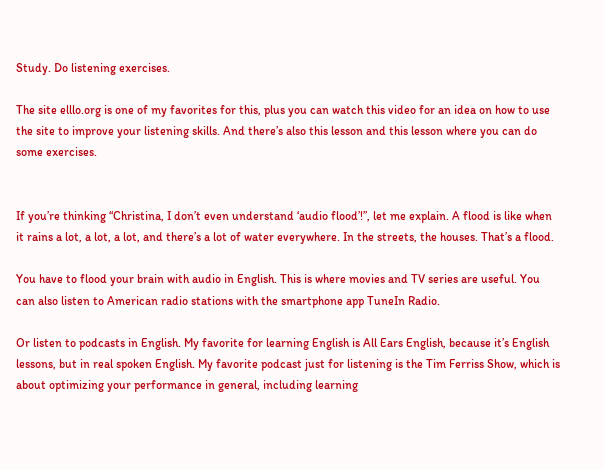Study. Do listening exercises.

The site elllo.org is one of my favorites for this, plus you can watch this video for an idea on how to use the site to improve your listening skills. And there’s also this lesson and this lesson where you can do some exercises.


If you’re thinking “Christina, I don’t even understand ‘audio flood’!”, let me explain. A flood is like when it rains a lot, a lot, a lot, and there’s a lot of water everywhere. In the streets, the houses. That’s a flood.

You have to flood your brain with audio in English. This is where movies and TV series are useful. You can also listen to American radio stations with the smartphone app TuneIn Radio.

Or listen to podcasts in English. My favorite for learning English is All Ears English, because it’s English lessons, but in real spoken English. My favorite podcast just for listening is the Tim Ferriss Show, which is about optimizing your performance in general, including learning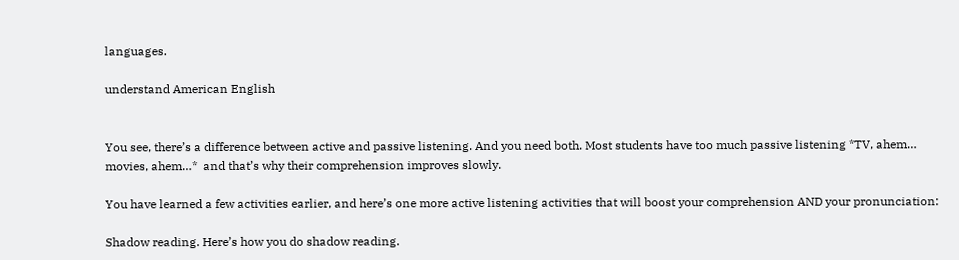languages.

understand American English


You see, there’s a difference between active and passive listening. And you need both. Most students have too much passive listening *TV, ahem… movies, ahem…*  and that’s why their comprehension improves slowly.

You have learned a few activities earlier, and here’s one more active listening activities that will boost your comprehension AND your pronunciation:

Shadow reading. Here’s how you do shadow reading.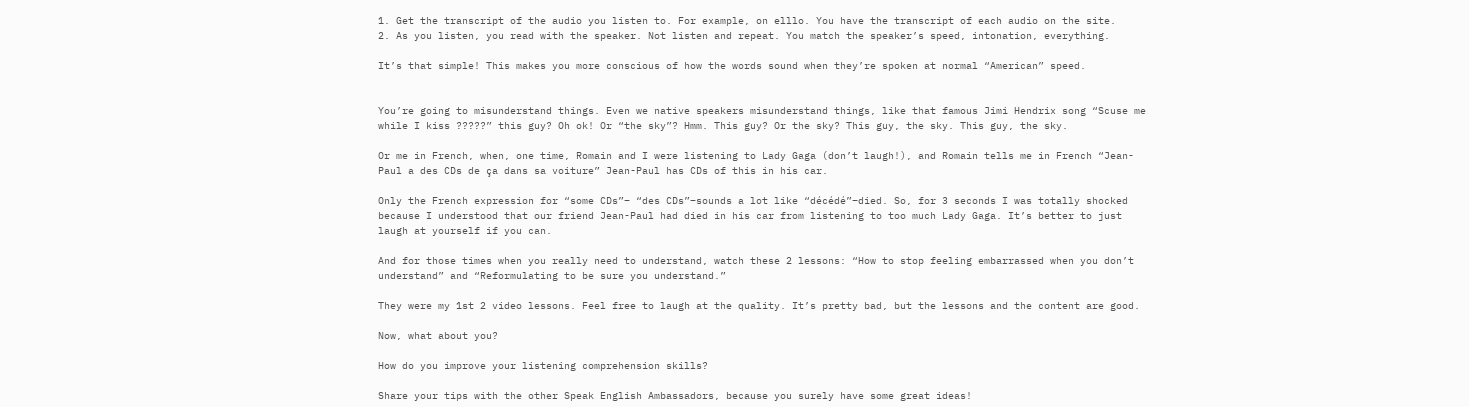1. Get the transcript of the audio you listen to. For example, on elllo. You have the transcript of each audio on the site.
2. As you listen, you read with the speaker. Not listen and repeat. You match the speaker’s speed, intonation, everything.

It’s that simple! This makes you more conscious of how the words sound when they’re spoken at normal “American” speed.


You’re going to misunderstand things. Even we native speakers misunderstand things, like that famous Jimi Hendrix song “Scuse me while I kiss ?????” this guy? Oh ok! Or “the sky”? Hmm. This guy? Or the sky? This guy, the sky. This guy, the sky.

Or me in French, when, one time, Romain and I were listening to Lady Gaga (don’t laugh!), and Romain tells me in French “Jean-Paul a des CDs de ça dans sa voiture” Jean-Paul has CDs of this in his car.

Only the French expression for “some CDs”– “des CDs”–sounds a lot like “décédé”–died. So, for 3 seconds I was totally shocked because I understood that our friend Jean-Paul had died in his car from listening to too much Lady Gaga. It’s better to just laugh at yourself if you can.

And for those times when you really need to understand, watch these 2 lessons: “How to stop feeling embarrassed when you don’t understand” and “Reformulating to be sure you understand.”

They were my 1st 2 video lessons. Feel free to laugh at the quality. It’s pretty bad, but the lessons and the content are good.

Now, what about you?

How do you improve your listening comprehension skills?

Share your tips with the other Speak English Ambassadors, because you surely have some great ideas!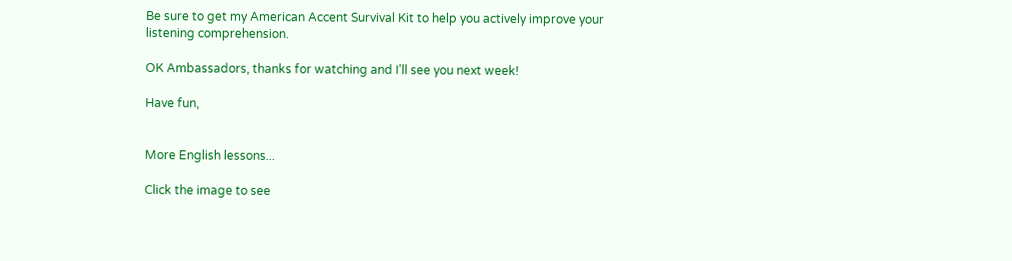Be sure to get my American Accent Survival Kit to help you actively improve your listening comprehension.

OK Ambassadors, thanks for watching and I’ll see you next week!

Have fun,


More English lessons...

Click the image to see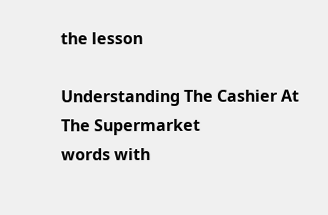the lesson

Understanding The Cashier At The Supermarket
words with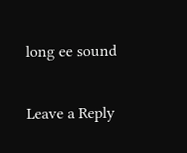long ee sound


Leave a Reply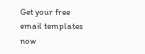Get your free email templates now